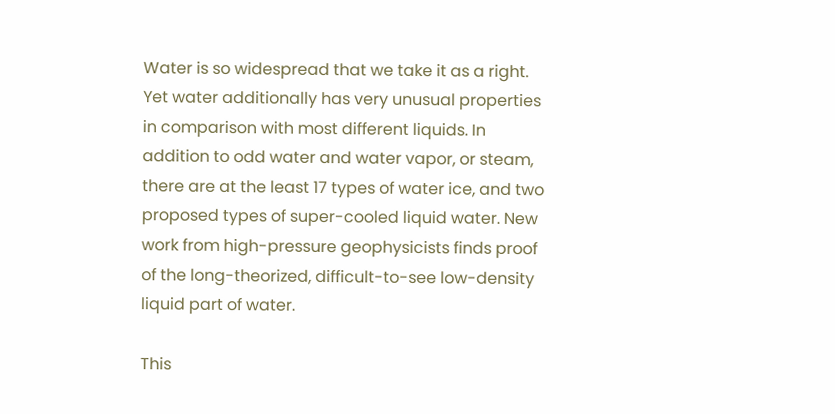Water is so widespread that we take it as a right. Yet water additionally has very unusual properties in comparison with most different liquids. In addition to odd water and water vapor, or steam, there are at the least 17 types of water ice, and two proposed types of super-cooled liquid water. New work from high-pressure geophysicists finds proof of the long-theorized, difficult-to-see low-density liquid part of water.

This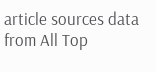article sources data from All Top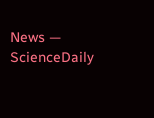News — ScienceDaily